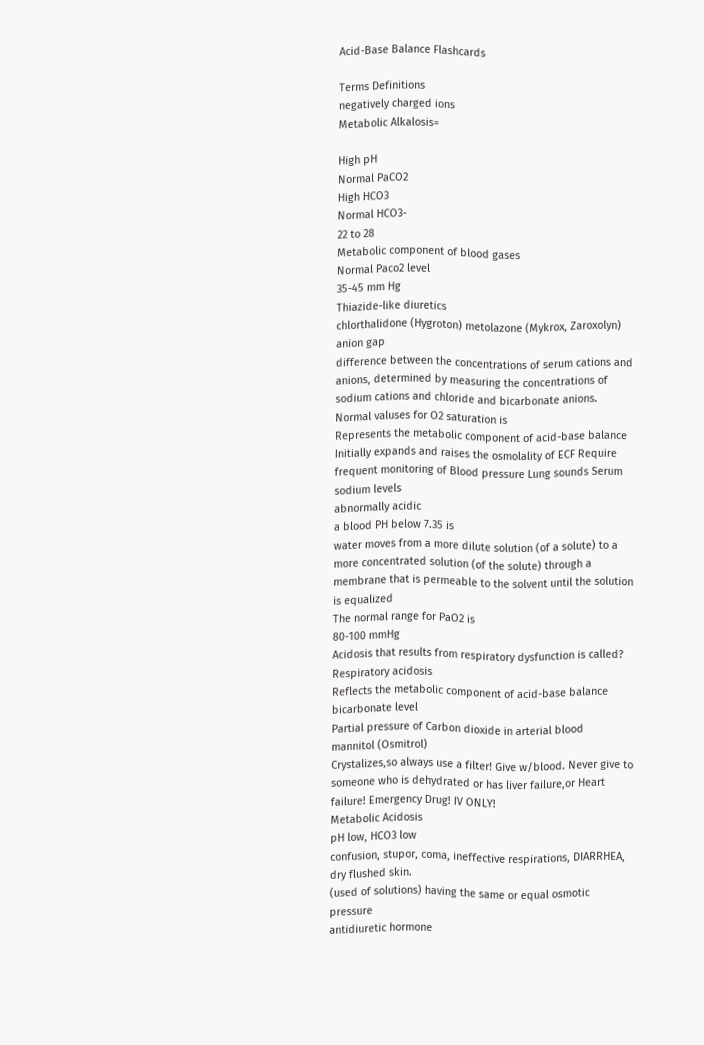Acid-Base Balance Flashcards

Terms Definitions
negatively charged ions
Metabolic Alkalosis=

High pH
Normal PaCO2
High HCO3
Normal HCO3-
22 to 28
Metabolic component of blood gases
Normal Paco2 level
35-45 mm Hg
Thiazide-like diuretics
chlorthalidone (Hygroton) metolazone (Mykrox, Zaroxolyn)
anion gap
difference between the concentrations of serum cations and anions, determined by measuring the concentrations of sodium cations and chloride and bicarbonate anions.
Normal valuses for O2 saturation is
Represents the metabolic component of acid-base balance
Initially expands and raises the osmolality of ECF Require frequent monitoring of Blood pressure Lung sounds Serum sodium levels
abnormally acidic
a blood PH below 7.35 is
water moves from a more dilute solution (of a solute) to a more concentrated solution (of the solute) through a membrane that is permeable to the solvent until the solution is equalized
The normal range for PaO2 is
80-100 mmHg
Acidosis that results from respiratory dysfunction is called?
Respiratory acidosis
Reflects the metabolic component of acid-base balance
bicarbonate level
Partial pressure of Carbon dioxide in arterial blood
mannitol (Osmitrol)
Crystalizes,so always use a filter! Give w/blood. Never give to someone who is dehydrated or has liver failure,or Heart failure! Emergency Drug! IV ONLY!
Metabolic Acidosis
pH low, HCO3 low
confusion, stupor, coma, ineffective respirations, DIARRHEA, dry flushed skin.
(used of solutions) having the same or equal osmotic pressure
antidiuretic hormone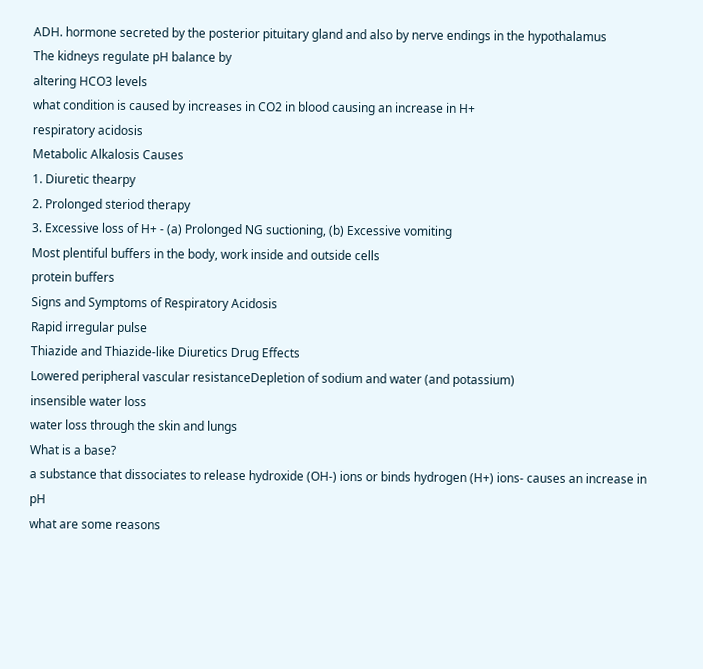ADH. hormone secreted by the posterior pituitary gland and also by nerve endings in the hypothalamus
The kidneys regulate pH balance by
altering HCO3 levels
what condition is caused by increases in CO2 in blood causing an increase in H+
respiratory acidosis
Metabolic Alkalosis Causes
1. Diuretic thearpy
2. Prolonged steriod therapy
3. Excessive loss of H+ - (a) Prolonged NG suctioning, (b) Excessive vomiting
Most plentiful buffers in the body, work inside and outside cells
protein buffers
Signs and Symptoms of Respiratory Acidosis
Rapid irregular pulse
Thiazide and Thiazide-like Diuretics Drug Effects
Lowered peripheral vascular resistanceDepletion of sodium and water (and potassium)
insensible water loss
water loss through the skin and lungs
What is a base?
a substance that dissociates to release hydroxide (OH-) ions or binds hydrogen (H+) ions- causes an increase in pH
what are some reasons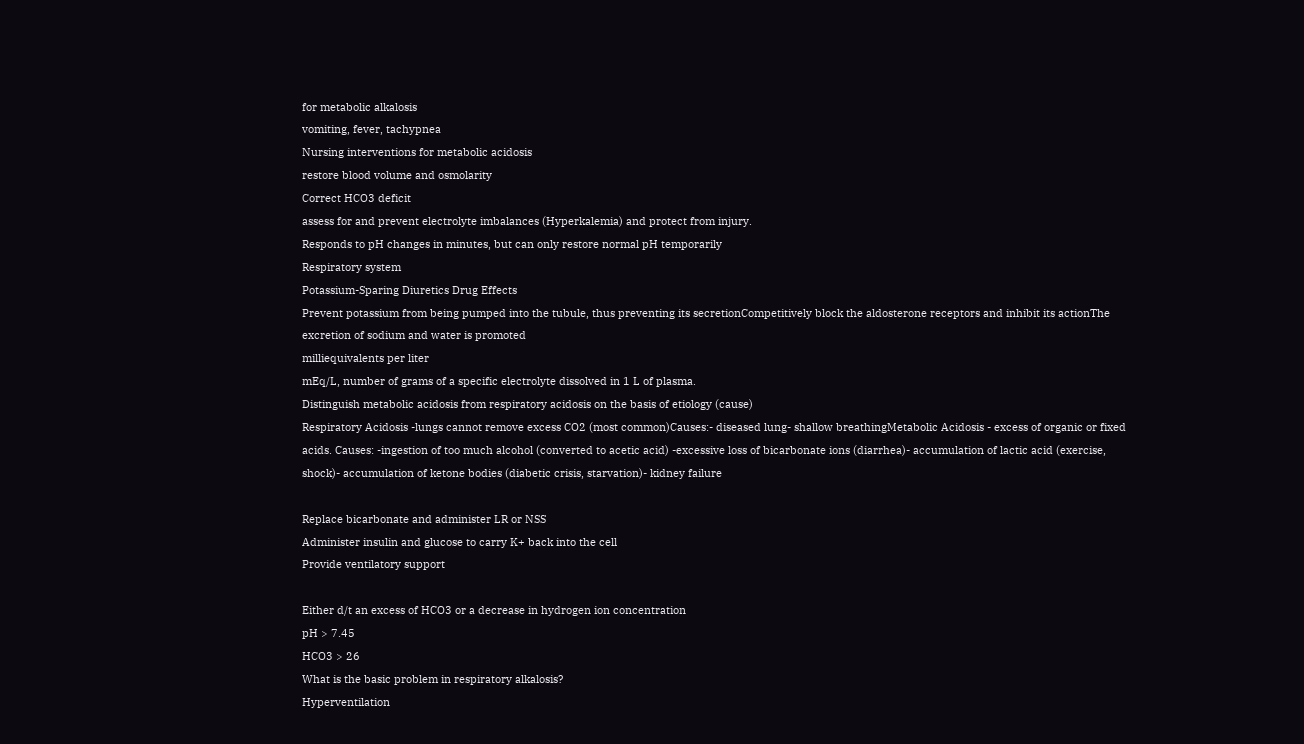for metabolic alkalosis
vomiting, fever, tachypnea
Nursing interventions for metabolic acidosis
restore blood volume and osmolarity
Correct HCO3 deficit
assess for and prevent electrolyte imbalances (Hyperkalemia) and protect from injury.
Responds to pH changes in minutes, but can only restore normal pH temporarily
Respiratory system
Potassium-Sparing Diuretics Drug Effects
Prevent potassium from being pumped into the tubule, thus preventing its secretionCompetitively block the aldosterone receptors and inhibit its actionThe excretion of sodium and water is promoted
milliequivalents per liter
mEq/L, number of grams of a specific electrolyte dissolved in 1 L of plasma.
Distinguish metabolic acidosis from respiratory acidosis on the basis of etiology (cause)
Respiratory Acidosis -lungs cannot remove excess CO2 (most common)Causes:- diseased lung- shallow breathingMetabolic Acidosis - excess of organic or fixed acids. Causes: -ingestion of too much alcohol (converted to acetic acid) -excessive loss of bicarbonate ions (diarrhea)- accumulation of lactic acid (exercise, shock)- accumulation of ketone bodies (diabetic crisis, starvation)- kidney failure

Replace bicarbonate and administer LR or NSS
Administer insulin and glucose to carry K+ back into the cell
Provide ventilatory support

Either d/t an excess of HCO3 or a decrease in hydrogen ion concentration
pH > 7.45
HCO3 > 26
What is the basic problem in respiratory alkalosis?
Hyperventilation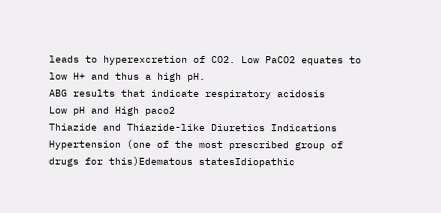leads to hyperexcretion of CO2. Low PaCO2 equates to low H+ and thus a high pH.
ABG results that indicate respiratory acidosis
Low pH and High paco2
Thiazide and Thiazide-like Diuretics Indications
Hypertension (one of the most prescribed group of drugs for this)Edematous statesIdiopathic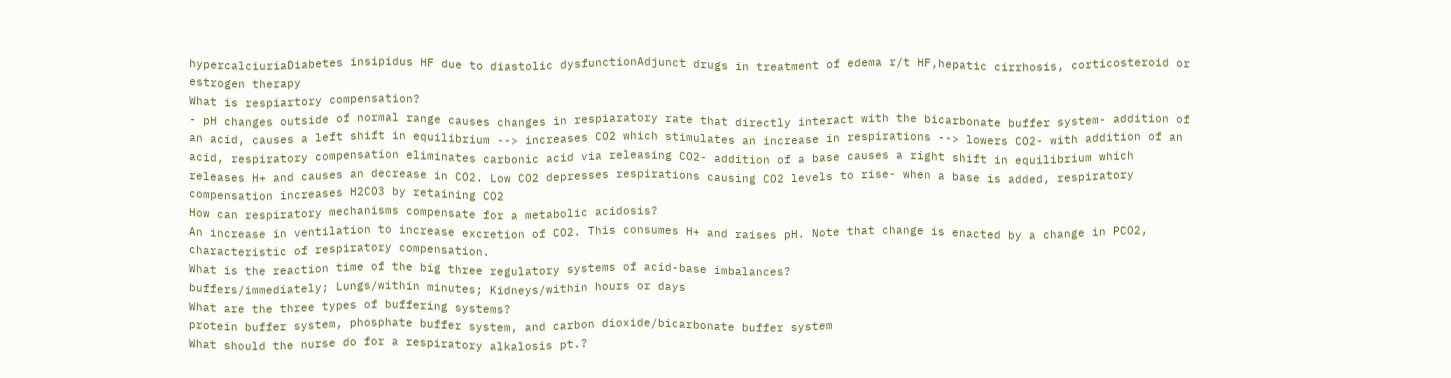hypercalciuriaDiabetes insipidus HF due to diastolic dysfunctionAdjunct drugs in treatment of edema r/t HF,hepatic cirrhosis, corticosteroid or estrogen therapy
What is respiartory compensation?
- pH changes outside of normal range causes changes in respiaratory rate that directly interact with the bicarbonate buffer system- addition of an acid, causes a left shift in equilibrium --> increases CO2 which stimulates an increase in respirations --> lowers CO2- with addition of an acid, respiratory compensation eliminates carbonic acid via releasing CO2- addition of a base causes a right shift in equilibrium which releases H+ and causes an decrease in CO2. Low CO2 depresses respirations causing CO2 levels to rise- when a base is added, respiratory compensation increases H2CO3 by retaining CO2
How can respiratory mechanisms compensate for a metabolic acidosis?
An increase in ventilation to increase excretion of CO2. This consumes H+ and raises pH. Note that change is enacted by a change in PCO2, characteristic of respiratory compensation.
What is the reaction time of the big three regulatory systems of acid-base imbalances?
buffers/immediately; Lungs/within minutes; Kidneys/within hours or days
What are the three types of buffering systems?
protein buffer system, phosphate buffer system, and carbon dioxide/bicarbonate buffer system
What should the nurse do for a respiratory alkalosis pt.?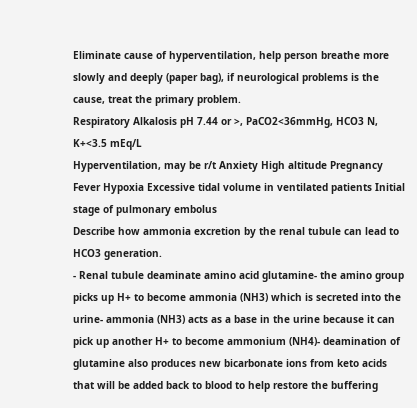Eliminate cause of hyperventilation, help person breathe more slowly and deeply (paper bag), if neurological problems is the cause, treat the primary problem.
Respiratory Alkalosis pH 7.44 or >, PaCO2<36mmHg, HCO3 N, K+<3.5 mEq/L
Hyperventilation, may be r/t Anxiety High altitude Pregnancy Fever Hypoxia Excessive tidal volume in ventilated patients Initial stage of pulmonary embolus
Describe how ammonia excretion by the renal tubule can lead to HCO3 generation.
- Renal tubule deaminate amino acid glutamine- the amino group picks up H+ to become ammonia (NH3) which is secreted into the urine- ammonia (NH3) acts as a base in the urine because it can pick up another H+ to become ammonium (NH4)- deamination of glutamine also produces new bicarbonate ions from keto acids that will be added back to blood to help restore the buffering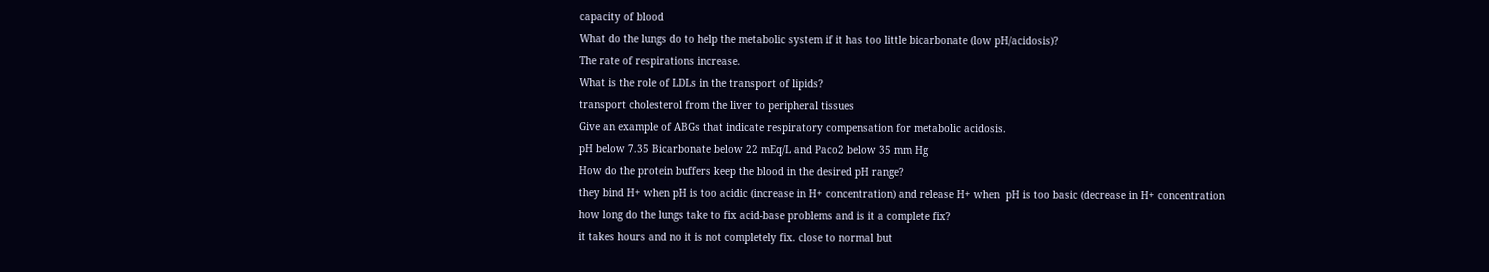capacity of blood
What do the lungs do to help the metabolic system if it has too little bicarbonate (low pH/acidosis)?
The rate of respirations increase.
What is the role of LDLs in the transport of lipids?
transport cholesterol from the liver to peripheral tissues
Give an example of ABGs that indicate respiratory compensation for metabolic acidosis.
pH below 7.35 Bicarbonate below 22 mEq/L and Paco2 below 35 mm Hg
How do the protein buffers keep the blood in the desired pH range?
they bind H+ when pH is too acidic (increase in H+ concentration) and release H+ when  pH is too basic (decrease in H+ concentration
how long do the lungs take to fix acid-base problems and is it a complete fix?
it takes hours and no it is not completely fix. close to normal but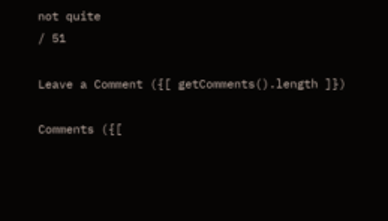not quite
/ 51

Leave a Comment ({[ getComments().length ]})

Comments ({[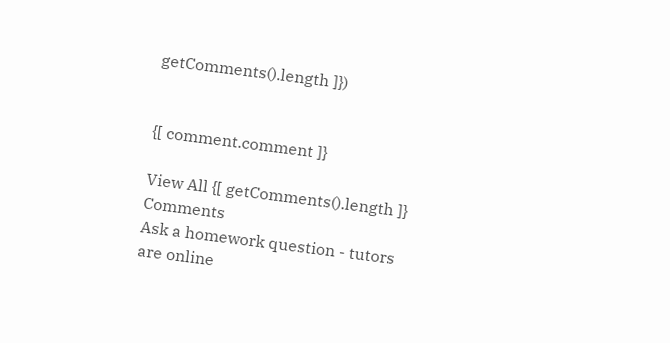getComments().length ]})


{[ comment.comment ]}

View All {[ getComments().length ]} Comments
Ask a homework question - tutors are online